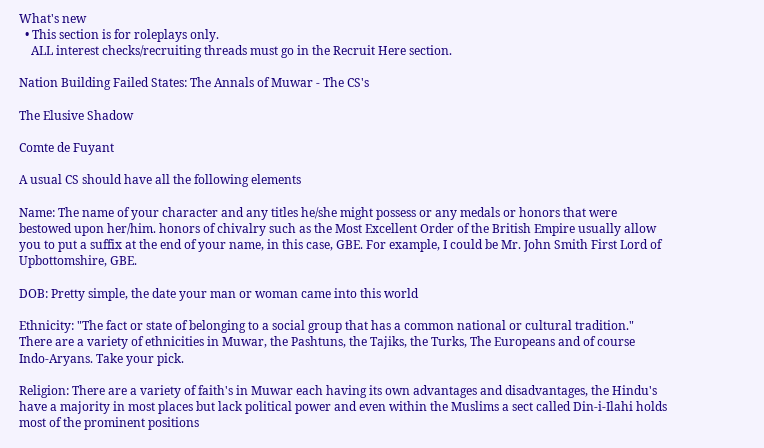What's new
  • This section is for roleplays only.
    ALL interest checks/recruiting threads must go in the Recruit Here section.

Nation Building Failed States: The Annals of Muwar - The CS's

The Elusive Shadow

Comte de Fuyant

A usual CS should have all the following elements

Name: The name of your character and any titles he/she might possess or any medals or honors that were bestowed upon her/him. honors of chivalry such as the Most Excellent Order of the British Empire usually allow you to put a suffix at the end of your name, in this case, GBE. For example, I could be Mr. John Smith First Lord of Upbottomshire, GBE.

DOB: Pretty simple, the date your man or woman came into this world

Ethnicity: "The fact or state of belonging to a social group that has a common national or cultural tradition." There are a variety of ethnicities in Muwar, the Pashtuns, the Tajiks, the Turks, The Europeans and of course Indo-Aryans. Take your pick.

Religion: There are a variety of faith's in Muwar each having its own advantages and disadvantages, the Hindu's have a majority in most places but lack political power and even within the Muslims a sect called Din-i-Ilahi holds most of the prominent positions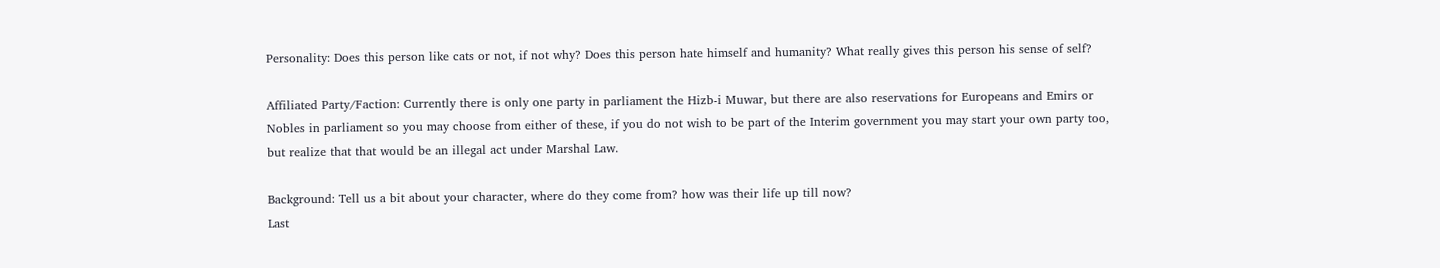Personality: Does this person like cats or not, if not why? Does this person hate himself and humanity? What really gives this person his sense of self?

Affiliated Party/Faction: Currently there is only one party in parliament the Hizb-i Muwar, but there are also reservations for Europeans and Emirs or Nobles in parliament so you may choose from either of these, if you do not wish to be part of the Interim government you may start your own party too, but realize that that would be an illegal act under Marshal Law.

Background: Tell us a bit about your character, where do they come from? how was their life up till now?
Last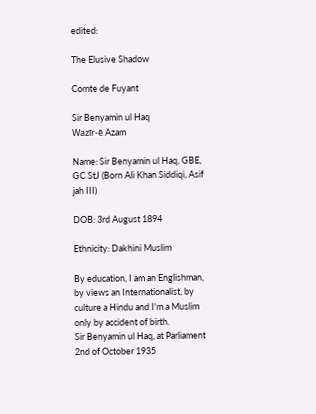edited:

The Elusive Shadow

Comte de Fuyant

Sir Benyamin ul Haq
Wazīr-ē Azam

Name: Sir Benyamin ul Haq, GBE, GC StJ (Born Ali Khan Siddiqi, Asif jah III)

DOB: 3rd August 1894

Ethnicity: Dakhini Muslim

By education, I am an Englishman, by views an Internationalist, by culture a Hindu and I'm a Muslim only by accident of birth.
Sir Benyamin ul Haq, at Parliament 2nd of October 1935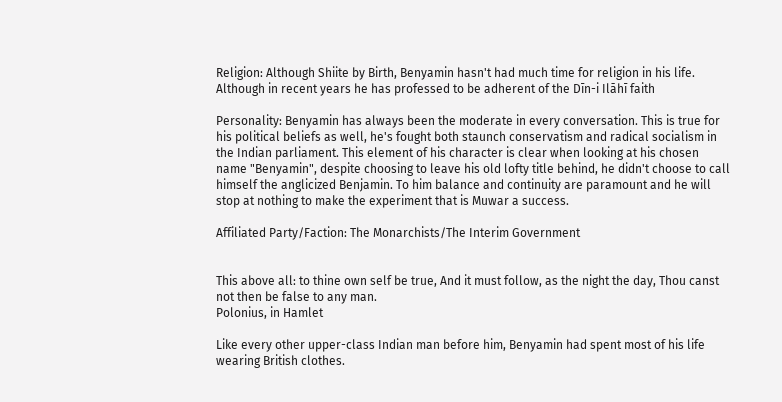Religion: Although Shiite by Birth, Benyamin hasn't had much time for religion in his life. Although in recent years he has professed to be adherent of the Dīn-i Ilāhī faith

Personality: Benyamin has always been the moderate in every conversation. This is true for his political beliefs as well, he's fought both staunch conservatism and radical socialism in the Indian parliament. This element of his character is clear when looking at his chosen name "Benyamin", despite choosing to leave his old lofty title behind, he didn't choose to call himself the anglicized Benjamin. To him balance and continuity are paramount and he will stop at nothing to make the experiment that is Muwar a success.

Affiliated Party/Faction: The Monarchists/The Interim Government


This above all: to thine own self be true, And it must follow, as the night the day, Thou canst not then be false to any man.
Polonius, in Hamlet

Like every other upper-class Indian man before him, Benyamin had spent most of his life wearing British clothes.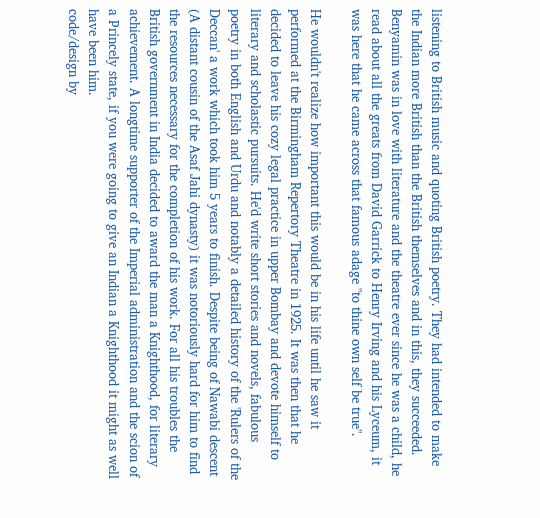listening to British music and quoting British poetry. They had intended to make the Indian more British than the British themselves and in this, they succeeded. Benyamin was in love with literature and the theatre ever since he was a child, he read about all the greats from David Garrick to Henry Irving and his Lyceum, it was here that he came across that famous adage "to thine own self be true".

He wouldn't realize how important this would be in his life until he saw it performed at the Birmingham Repertory Theatre in 1925. It was then that he decided to leave his cozy legal practice in upper Bombay and devote himself to literary and scholastic pursuits. He'd write short stories and novels, fabulous poetry in both English and Urdu and notably a detailed history of the 'Rulers of the Deccan' a work which took him 5 years to finish. Despite being of Nawabi descent (A distant cousin of the Asaf Jahi dynasty) it was notoriously hard for him to find the resources necessary for the completion of his work. For all his troubles the British government in India decided to award the man a Knighthood, for literary achievement. A longtime supporter of the Imperial administration and the scion of a Princely state, if you were going to give an Indian a Knighthood it might as well have been him.
code/design by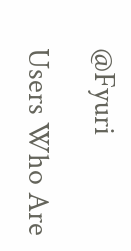@Fyuri

Users Who Are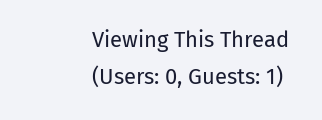Viewing This Thread (Users: 0, Guests: 1)